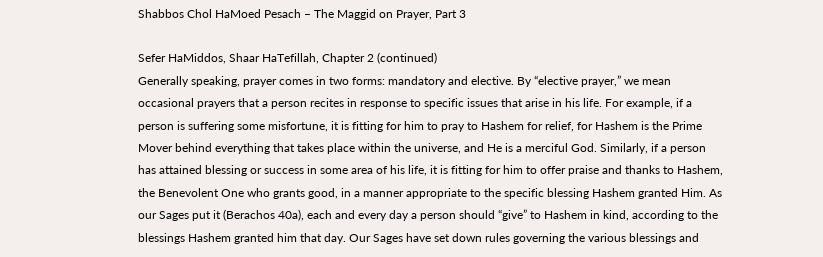Shabbos Chol HaMoed Pesach – The Maggid on Prayer, Part 3

Sefer HaMiddos, Shaar HaTefillah, Chapter 2 (continued)
Generally speaking, prayer comes in two forms: mandatory and elective. By “elective prayer,” we mean occasional prayers that a person recites in response to specific issues that arise in his life. For example, if a person is suffering some misfortune, it is fitting for him to pray to Hashem for relief, for Hashem is the Prime Mover behind everything that takes place within the universe, and He is a merciful God. Similarly, if a person has attained blessing or success in some area of his life, it is fitting for him to offer praise and thanks to Hashem, the Benevolent One who grants good, in a manner appropriate to the specific blessing Hashem granted Him. As our Sages put it (Berachos 40a), each and every day a person should “give” to Hashem in kind, according to the blessings Hashem granted him that day. Our Sages have set down rules governing the various blessings and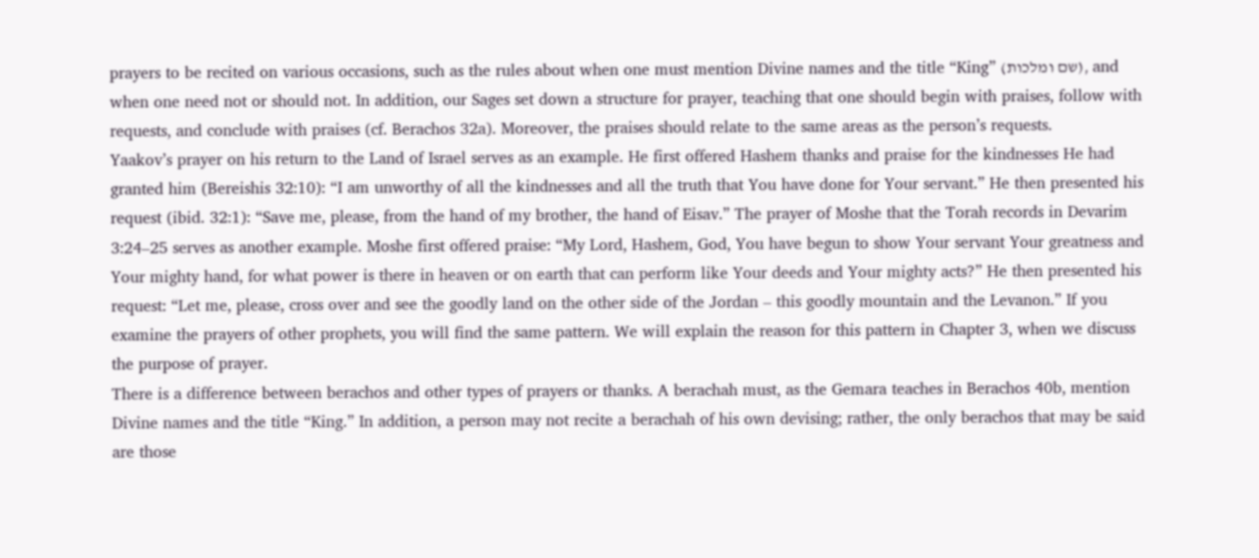prayers to be recited on various occasions, such as the rules about when one must mention Divine names and the title “King” (שם ומלכות), and when one need not or should not. In addition, our Sages set down a structure for prayer, teaching that one should begin with praises, follow with requests, and conclude with praises (cf. Berachos 32a). Moreover, the praises should relate to the same areas as the person’s requests.
Yaakov’s prayer on his return to the Land of Israel serves as an example. He first offered Hashem thanks and praise for the kindnesses He had granted him (Bereishis 32:10): “I am unworthy of all the kindnesses and all the truth that You have done for Your servant.” He then presented his request (ibid. 32:1): “Save me, please, from the hand of my brother, the hand of Eisav.” The prayer of Moshe that the Torah records in Devarim 3:24–25 serves as another example. Moshe first offered praise: “My Lord, Hashem, God, You have begun to show Your servant Your greatness and Your mighty hand, for what power is there in heaven or on earth that can perform like Your deeds and Your mighty acts?” He then presented his request: “Let me, please, cross over and see the goodly land on the other side of the Jordan – this goodly mountain and the Levanon.” If you examine the prayers of other prophets, you will find the same pattern. We will explain the reason for this pattern in Chapter 3, when we discuss the purpose of prayer.
There is a difference between berachos and other types of prayers or thanks. A berachah must, as the Gemara teaches in Berachos 40b, mention Divine names and the title “King.” In addition, a person may not recite a berachah of his own devising; rather, the only berachos that may be said are those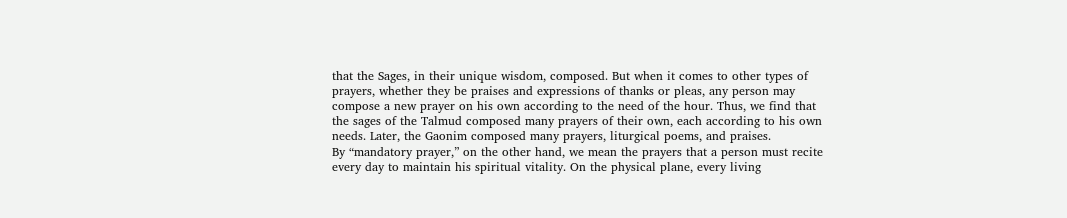that the Sages, in their unique wisdom, composed. But when it comes to other types of prayers, whether they be praises and expressions of thanks or pleas, any person may compose a new prayer on his own according to the need of the hour. Thus, we find that the sages of the Talmud composed many prayers of their own, each according to his own needs. Later, the Gaonim composed many prayers, liturgical poems, and praises.
By “mandatory prayer,” on the other hand, we mean the prayers that a person must recite every day to maintain his spiritual vitality. On the physical plane, every living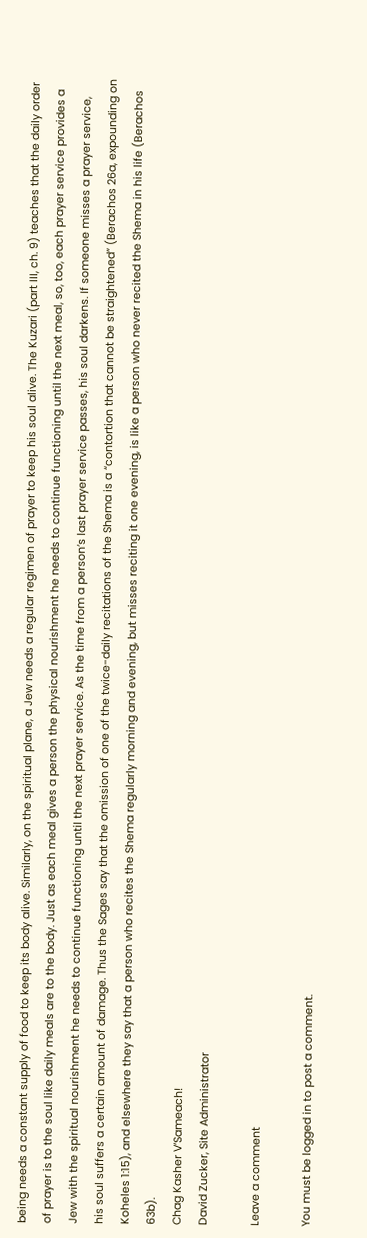being needs a constant supply of food to keep its body alive. Similarly, on the spiritual plane, a Jew needs a regular regimen of prayer to keep his soul alive. The Kuzari (part III, ch. 9) teaches that the daily order of prayer is to the soul like daily meals are to the body. Just as each meal gives a person the physical nourishment he needs to continue functioning until the next meal, so, too, each prayer service provides a Jew with the spiritual nourishment he needs to continue functioning until the next prayer service. As the time from a person’s last prayer service passes, his soul darkens. If someone misses a prayer service, his soul suffers a certain amount of damage. Thus the Sages say that the omission of one of the twice-daily recitations of the Shema is a “contortion that cannot be straightened” (Berachos 26a, expounding on Koheles 1:15), and elsewhere they say that a person who recites the Shema regularly morning and evening, but misses reciting it one evening, is like a person who never recited the Shema in his life (Berachos 63b).
Chag Kasher V’Sameach!
David Zucker, Site Administrator

Leave a comment

You must be logged in to post a comment.